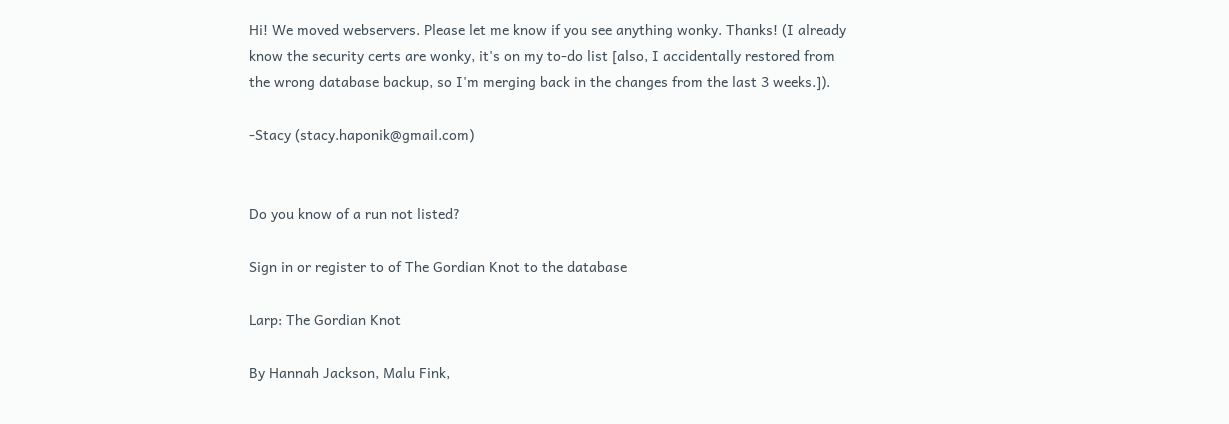Hi! We moved webservers. Please let me know if you see anything wonky. Thanks! (I already know the security certs are wonky, it's on my to-do list [also, I accidentally restored from the wrong database backup, so I'm merging back in the changes from the last 3 weeks.]).

-Stacy (stacy.haponik@gmail.com)


Do you know of a run not listed?

Sign in or register to of The Gordian Knot to the database

Larp: The Gordian Knot

By Hannah Jackson, Malu Fink,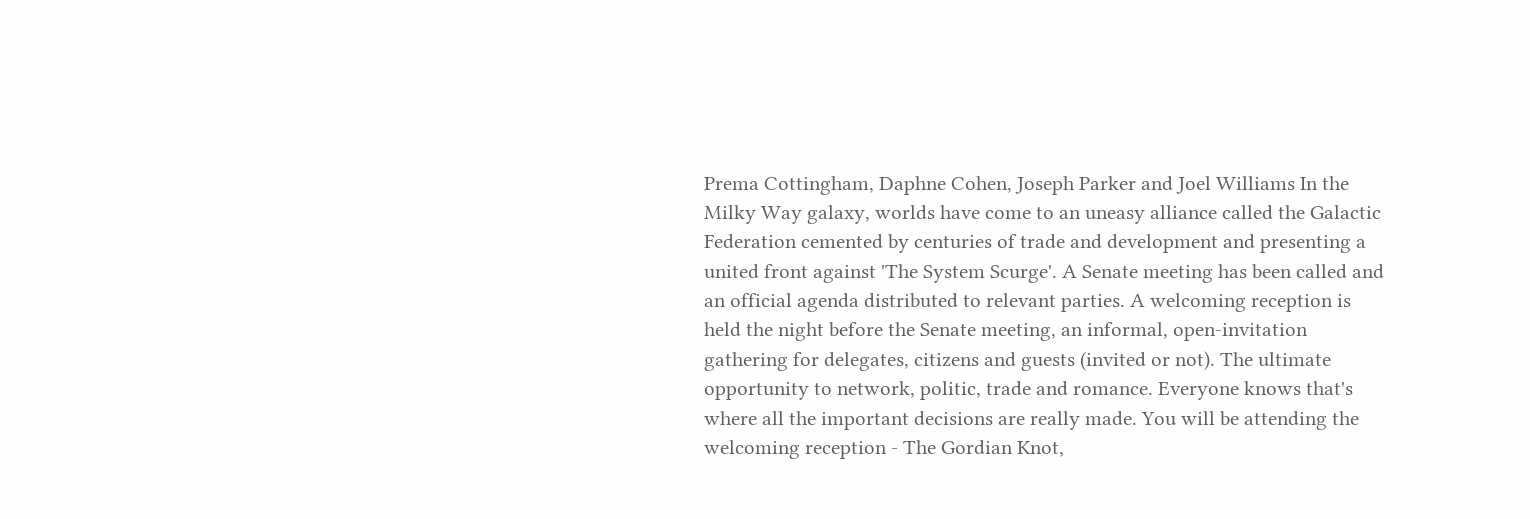Prema Cottingham, Daphne Cohen, Joseph Parker and Joel Williams In the Milky Way galaxy, worlds have come to an uneasy alliance called the Galactic Federation cemented by centuries of trade and development and presenting a united front against 'The System Scurge'. A Senate meeting has been called and an official agenda distributed to relevant parties. A welcoming reception is held the night before the Senate meeting, an informal, open-invitation gathering for delegates, citizens and guests (invited or not). The ultimate opportunity to network, politic, trade and romance. Everyone knows that's where all the important decisions are really made. You will be attending the welcoming reception - The Gordian Knot,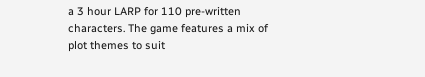a 3 hour LARP for 110 pre-written characters. The game features a mix of plot themes to suit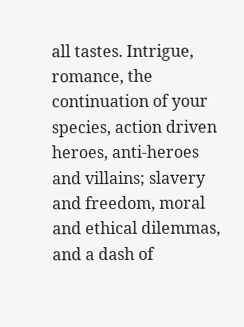all tastes. Intrigue, romance, the continuation of your species, action driven heroes, anti-heroes and villains; slavery and freedom, moral and ethical dilemmas, and a dash of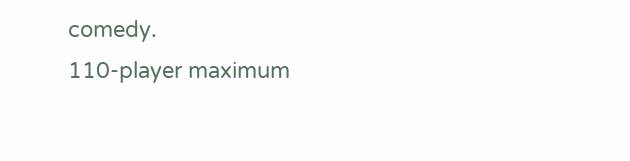comedy.
110-player maximum